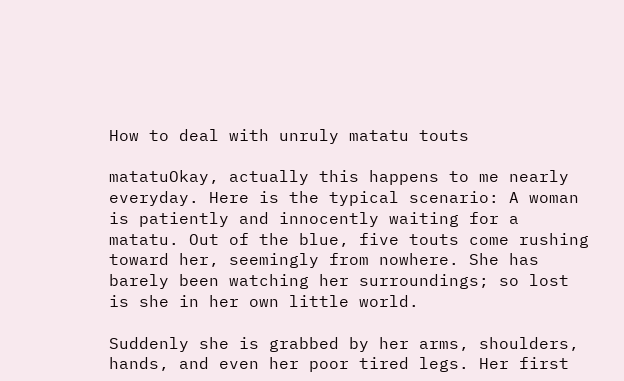How to deal with unruly matatu touts

matatuOkay, actually this happens to me nearly everyday. Here is the typical scenario: A woman is patiently and innocently waiting for a matatu. Out of the blue, five touts come rushing toward her, seemingly from nowhere. She has barely been watching her surroundings; so lost is she in her own little world.

Suddenly she is grabbed by her arms, shoulders, hands, and even her poor tired legs. Her first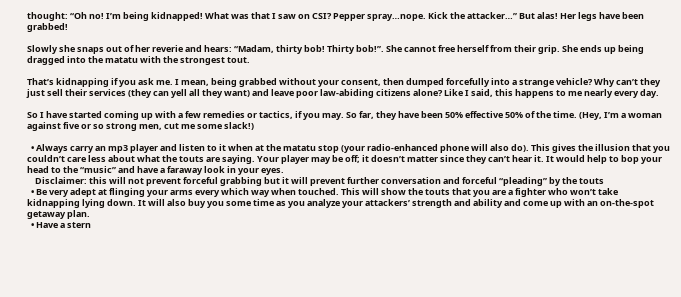thought: “Oh no! I’m being kidnapped! What was that I saw on CSI? Pepper spray…nope. Kick the attacker…” But alas! Her legs have been grabbed!

Slowly she snaps out of her reverie and hears: “Madam, thirty bob! Thirty bob!”. She cannot free herself from their grip. She ends up being dragged into the matatu with the strongest tout.

That’s kidnapping if you ask me. I mean, being grabbed without your consent, then dumped forcefully into a strange vehicle? Why can’t they just sell their services (they can yell all they want) and leave poor law-abiding citizens alone? Like I said, this happens to me nearly every day.

So I have started coming up with a few remedies or tactics, if you may. So far, they have been 50% effective 50% of the time. (Hey, I’m a woman against five or so strong men, cut me some slack!)

  • Always carry an mp3 player and listen to it when at the matatu stop (your radio-enhanced phone will also do). This gives the illusion that you couldn’t care less about what the touts are saying. Your player may be off; it doesn’t matter since they can’t hear it. It would help to bop your head to the “music” and have a faraway look in your eyes.
    Disclaimer: this will not prevent forceful grabbing but it will prevent further conversation and forceful “pleading” by the touts
  • Be very adept at flinging your arms every which way when touched. This will show the touts that you are a fighter who won’t take kidnapping lying down. It will also buy you some time as you analyze your attackers’ strength and ability and come up with an on-the-spot getaway plan.
  • Have a stern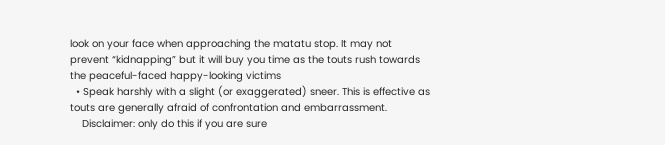look on your face when approaching the matatu stop. It may not prevent “kidnapping” but it will buy you time as the touts rush towards the peaceful-faced happy-looking victims
  • Speak harshly with a slight (or exaggerated) sneer. This is effective as touts are generally afraid of confrontation and embarrassment.
    Disclaimer: only do this if you are sure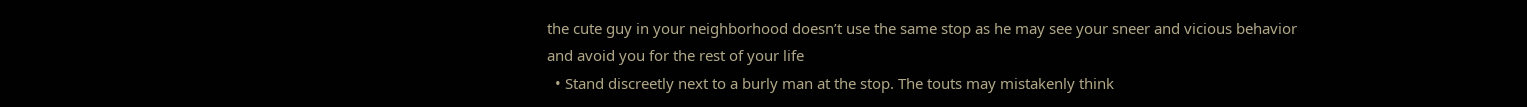the cute guy in your neighborhood doesn’t use the same stop as he may see your sneer and vicious behavior and avoid you for the rest of your life
  • Stand discreetly next to a burly man at the stop. The touts may mistakenly think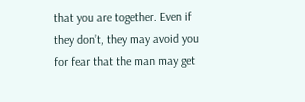that you are together. Even if they don’t, they may avoid you for fear that the man may get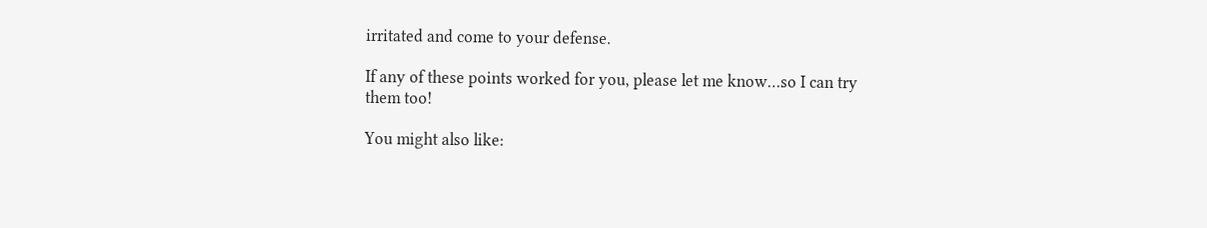irritated and come to your defense.

If any of these points worked for you, please let me know…so I can try them too!

You might also like: